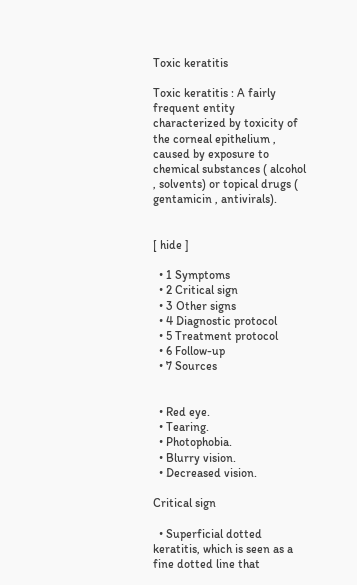Toxic keratitis

Toxic keratitis : A fairly frequent entity characterized by toxicity of the corneal epithelium , caused by exposure to chemical substances ( alcohol , solvents) or topical drugs ( gentamicin , antivirals).


[ hide ]

  • 1 Symptoms
  • 2 Critical sign
  • 3 Other signs
  • 4 Diagnostic protocol
  • 5 Treatment protocol
  • 6 Follow-up
  • 7 Sources


  • Red eye.
  • Tearing.
  • Photophobia.
  • Blurry vision.
  • Decreased vision.

Critical sign

  • Superficial dotted keratitis, which is seen as a fine dotted line that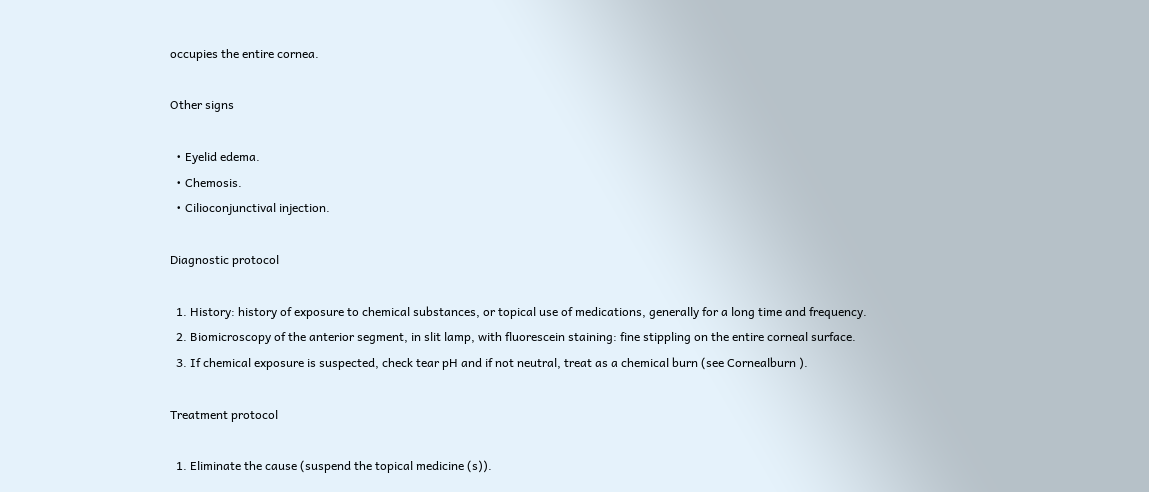occupies the entire cornea.

Other signs

  • Eyelid edema.
  • Chemosis.
  • Cilioconjunctival injection.

Diagnostic protocol

  1. History: history of exposure to chemical substances, or topical use of medications, generally for a long time and frequency.
  2. Biomicroscopy of the anterior segment, in slit lamp, with fluorescein staining: fine stippling on the entire corneal surface.
  3. If chemical exposure is suspected, check tear pH and if not neutral, treat as a chemical burn (see Cornealburn ).

Treatment protocol

  1. Eliminate the cause (suspend the topical medicine (s)).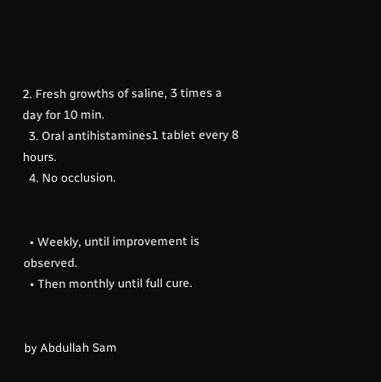2. Fresh growths of saline, 3 times a day for 10 min.
  3. Oral antihistamines1 tablet every 8 hours.
  4. No occlusion.


  • Weekly, until improvement is observed.
  • Then monthly until full cure.


by Abdullah Sam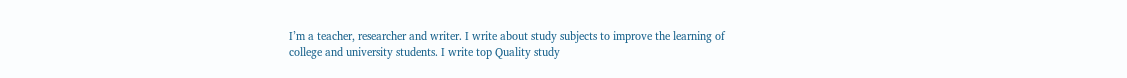I’m a teacher, researcher and writer. I write about study subjects to improve the learning of college and university students. I write top Quality study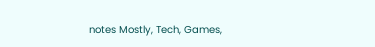notes Mostly, Tech, Games,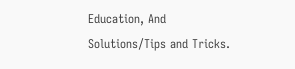Education, And Solutions/Tips and Tricks.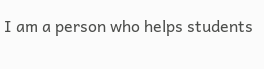I am a person who helps students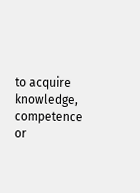to acquire knowledge, competence or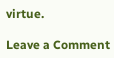virtue.

Leave a Comment